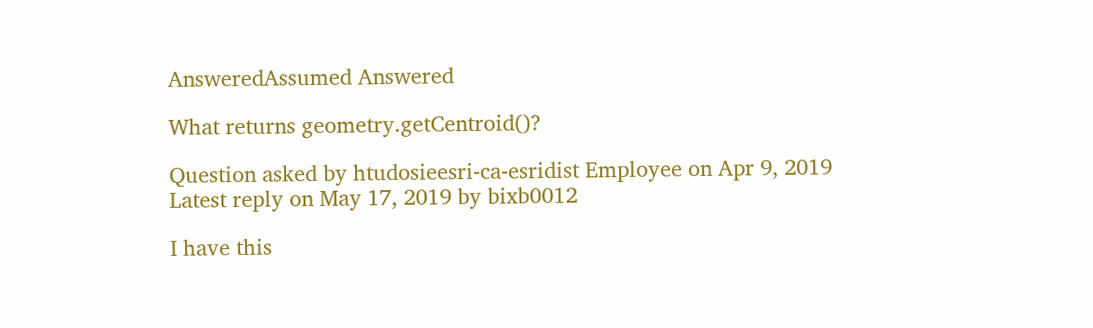AnsweredAssumed Answered

What returns geometry.getCentroid()?

Question asked by htudosieesri-ca-esridist Employee on Apr 9, 2019
Latest reply on May 17, 2019 by bixb0012

I have this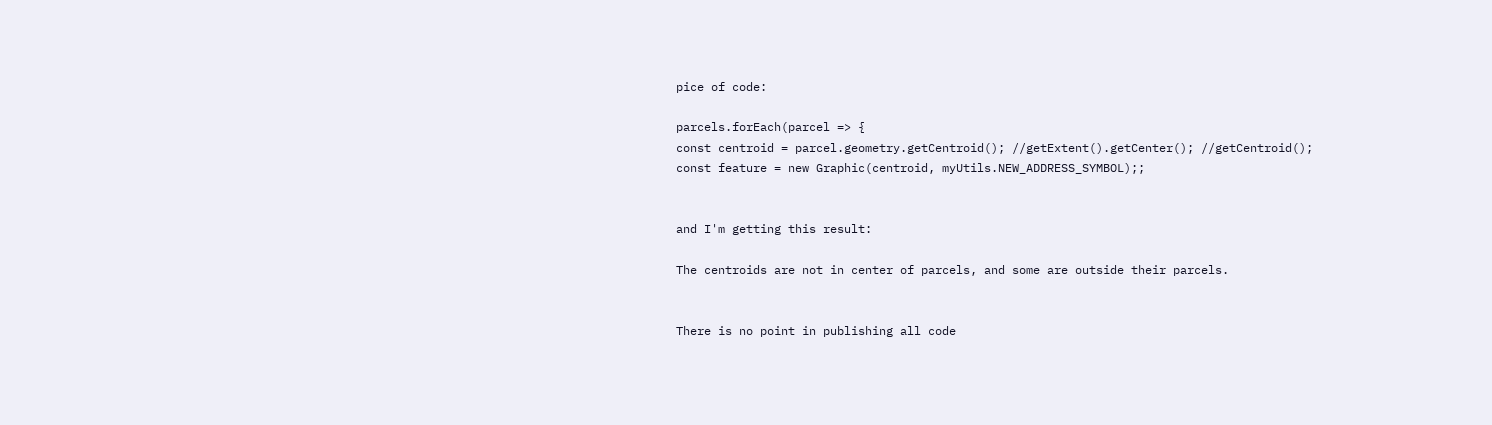pice of code:

parcels.forEach(parcel => {
const centroid = parcel.geometry.getCentroid(); //getExtent().getCenter(); //getCentroid();
const feature = new Graphic(centroid, myUtils.NEW_ADDRESS_SYMBOL);;


and I'm getting this result:

The centroids are not in center of parcels, and some are outside their parcels.


There is no point in publishing all code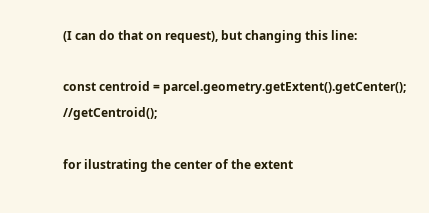(I can do that on request), but changing this line:

const centroid = parcel.geometry.getExtent().getCenter(); //getCentroid();

for ilustrating the center of the extent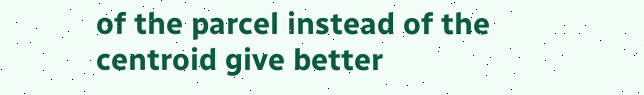of the parcel instead of the centroid give better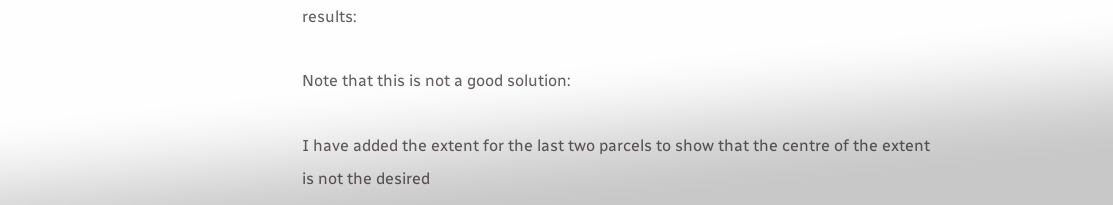results:

Note that this is not a good solution:

I have added the extent for the last two parcels to show that the centre of the extent is not the desired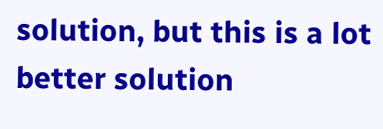solution, but this is a lot better solution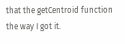that the getCentroid function the way I got it.